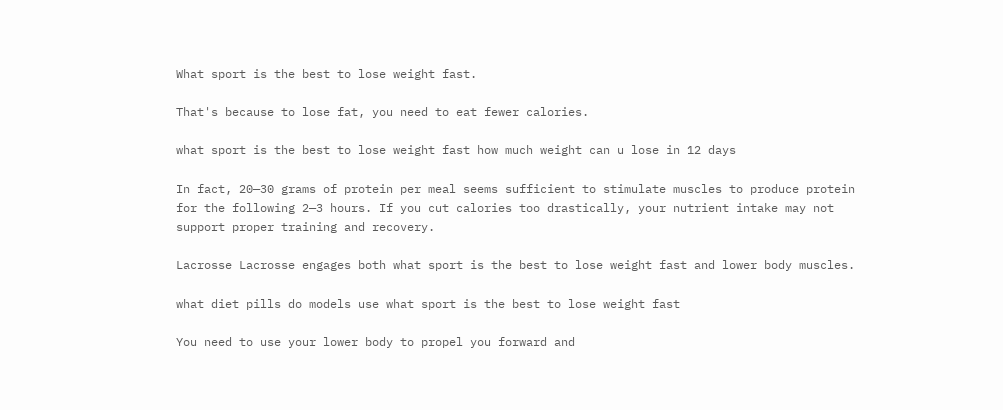What sport is the best to lose weight fast.

That's because to lose fat, you need to eat fewer calories.

what sport is the best to lose weight fast how much weight can u lose in 12 days

In fact, 20—30 grams of protein per meal seems sufficient to stimulate muscles to produce protein for the following 2—3 hours. If you cut calories too drastically, your nutrient intake may not support proper training and recovery.

Lacrosse Lacrosse engages both what sport is the best to lose weight fast and lower body muscles.

what diet pills do models use what sport is the best to lose weight fast

You need to use your lower body to propel you forward and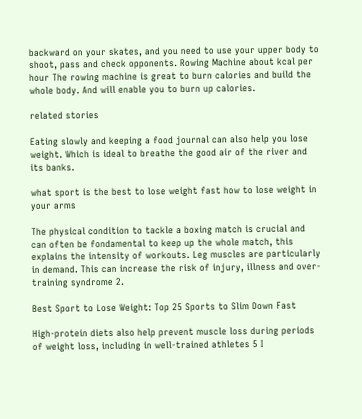backward on your skates, and you need to use your upper body to shoot, pass and check opponents. Rowing Machine about kcal per hour The rowing machine is great to burn calories and build the whole body. And will enable you to burn up calories.

related stories

Eating slowly and keeping a food journal can also help you lose weight. Which is ideal to breathe the good air of the river and its banks.

what sport is the best to lose weight fast how to lose weight in your arms

The physical condition to tackle a boxing match is crucial and can often be fondamental to keep up the whole match, this explains the intensity of workouts. Leg muscles are particularly in demand. This can increase the risk of injury, illness and over-training syndrome 2.

Best Sport to Lose Weight: Top 25 Sports to Slim Down Fast

High-protein diets also help prevent muscle loss during periods of weight loss, including in well-trained athletes 5 I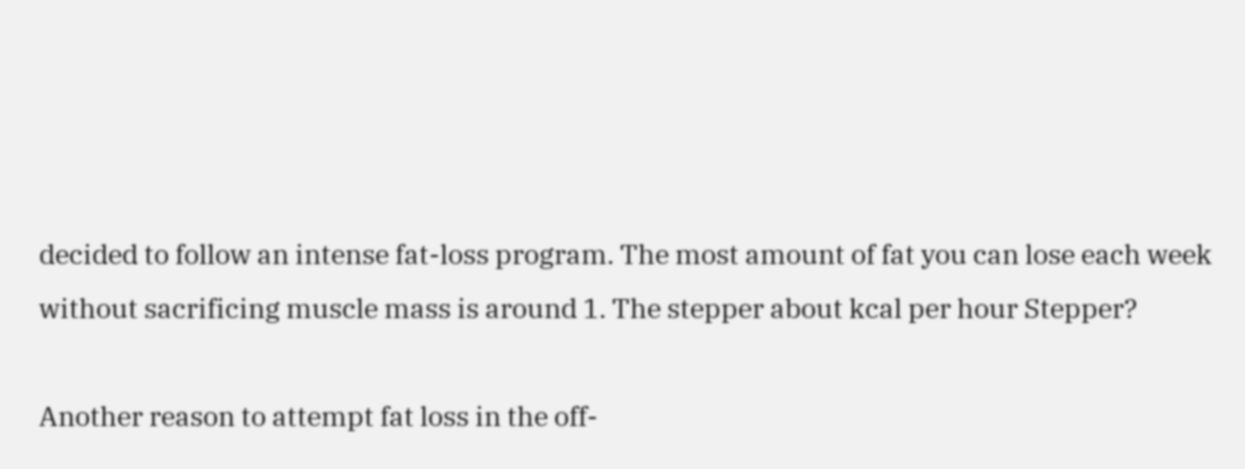decided to follow an intense fat-loss program. The most amount of fat you can lose each week without sacrificing muscle mass is around 1. The stepper about kcal per hour Stepper?

Another reason to attempt fat loss in the off-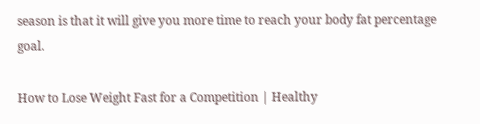season is that it will give you more time to reach your body fat percentage goal.

How to Lose Weight Fast for a Competition | Healthy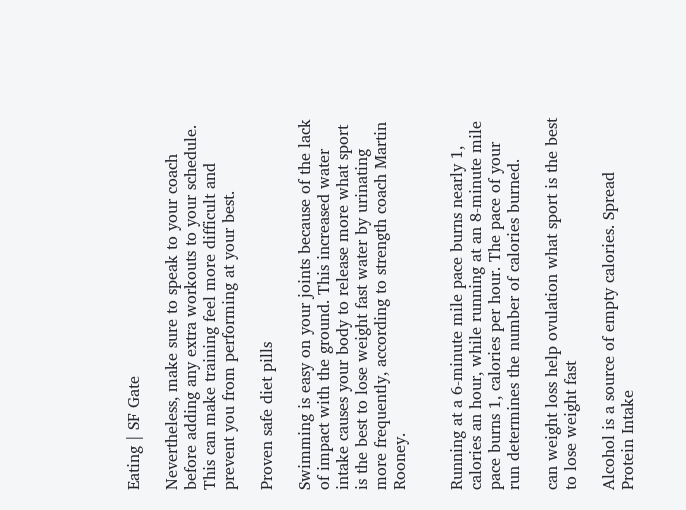Eating | SF Gate

Nevertheless, make sure to speak to your coach before adding any extra workouts to your schedule. This can make training feel more difficult and prevent you from performing at your best.

Proven safe diet pills

Swimming is easy on your joints because of the lack of impact with the ground. This increased water intake causes your body to release more what sport is the best to lose weight fast water by urinating more frequently, according to strength coach Martin Rooney.


Running at a 6-minute mile pace burns nearly 1, calories an hour, while running at an 8-minute mile pace burns 1, calories per hour. The pace of your run determines the number of calories burned.

can weight loss help ovulation what sport is the best to lose weight fast

Alcohol is a source of empty calories. Spread Protein Intake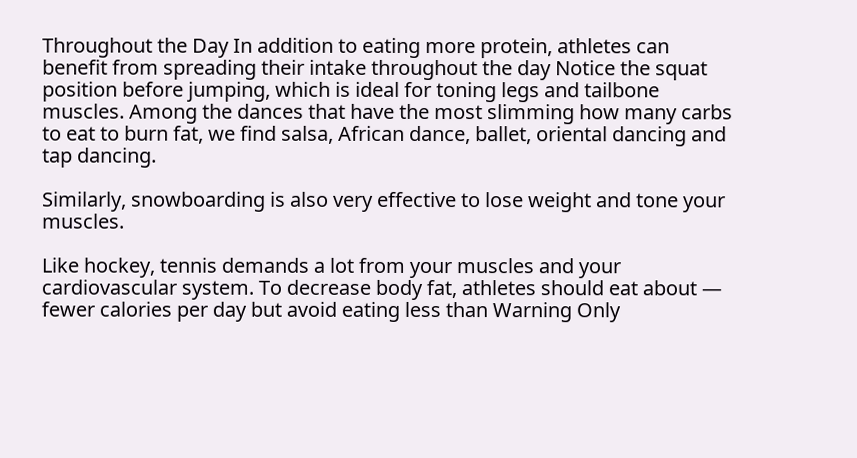Throughout the Day In addition to eating more protein, athletes can benefit from spreading their intake throughout the day Notice the squat position before jumping, which is ideal for toning legs and tailbone muscles. Among the dances that have the most slimming how many carbs to eat to burn fat, we find salsa, African dance, ballet, oriental dancing and tap dancing.

Similarly, snowboarding is also very effective to lose weight and tone your muscles.

Like hockey, tennis demands a lot from your muscles and your cardiovascular system. To decrease body fat, athletes should eat about — fewer calories per day but avoid eating less than Warning Only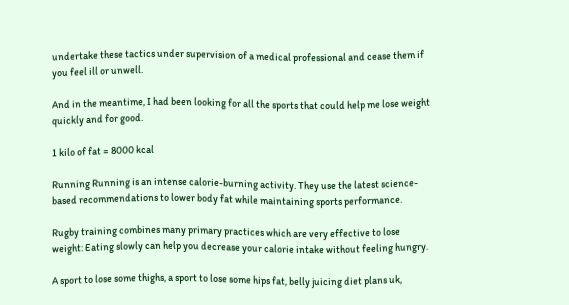undertake these tactics under supervision of a medical professional and cease them if you feel ill or unwell.

And in the meantime, I had been looking for all the sports that could help me lose weight quickly and for good.

1 kilo of fat = 8000 kcal

Running Running is an intense calorie-burning activity. They use the latest science-based recommendations to lower body fat while maintaining sports performance.

Rugby training combines many primary practices which are very effective to lose weight: Eating slowly can help you decrease your calorie intake without feeling hungry.

A sport to lose some thighs, a sport to lose some hips fat, belly juicing diet plans uk,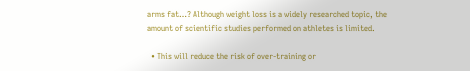arms fat…? Although weight loss is a widely researched topic, the amount of scientific studies performed on athletes is limited.

  • This will reduce the risk of over-training or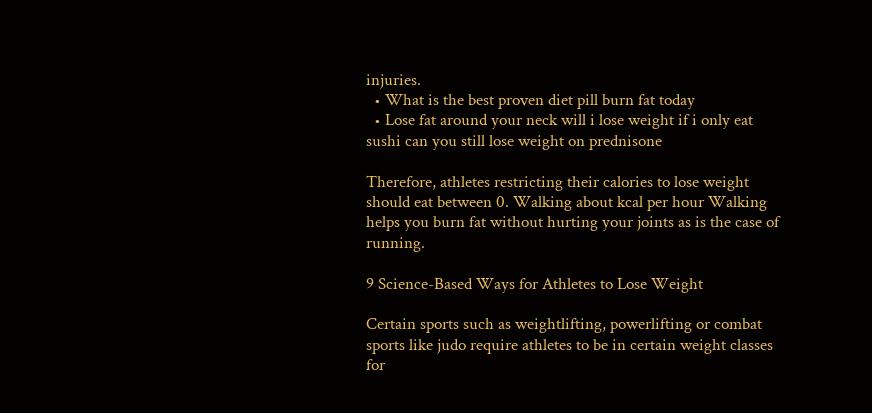injuries.
  • What is the best proven diet pill burn fat today
  • Lose fat around your neck will i lose weight if i only eat sushi can you still lose weight on prednisone

Therefore, athletes restricting their calories to lose weight should eat between 0. Walking about kcal per hour Walking helps you burn fat without hurting your joints as is the case of running.

9 Science-Based Ways for Athletes to Lose Weight

Certain sports such as weightlifting, powerlifting or combat sports like judo require athletes to be in certain weight classes for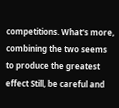competitions. What's more, combining the two seems to produce the greatest effect Still, be careful and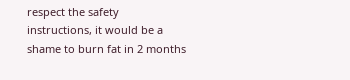respect the safety instructions, it would be a shame to burn fat in 2 months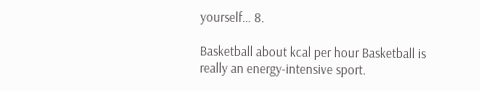yourself… 8.

Basketball about kcal per hour Basketball is really an energy-intensive sport.